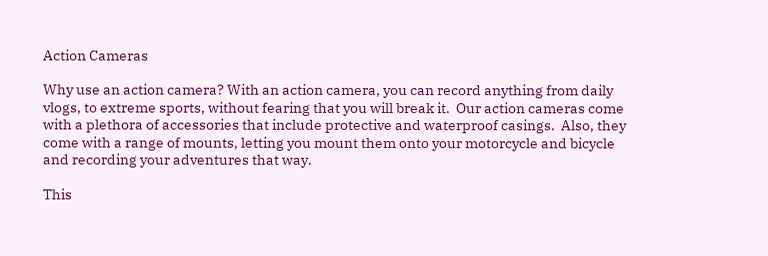Action Cameras

Why use an action camera? With an action camera, you can record anything from daily vlogs, to extreme sports, without fearing that you will break it.  Our action cameras come with a plethora of accessories that include protective and waterproof casings.  Also, they come with a range of mounts, letting you mount them onto your motorcycle and bicycle and recording your adventures that way.

This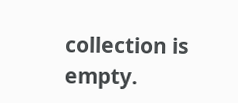collection is empty.